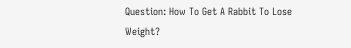Question: How To Get A Rabbit To Lose Weight?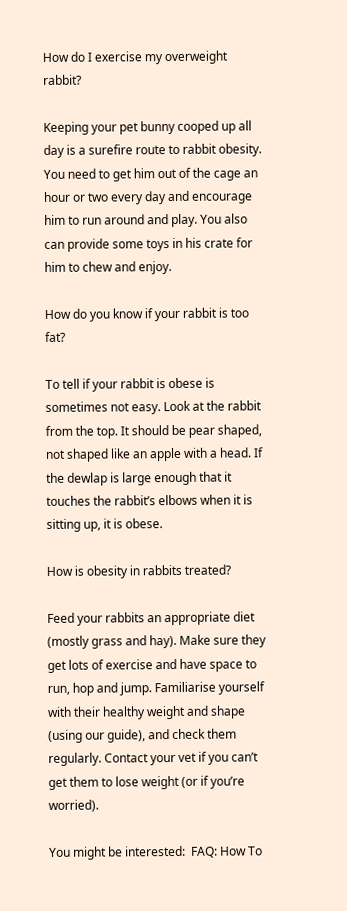How do I exercise my overweight rabbit?

Keeping your pet bunny cooped up all day is a surefire route to rabbit obesity. You need to get him out of the cage an hour or two every day and encourage him to run around and play. You also can provide some toys in his crate for him to chew and enjoy.

How do you know if your rabbit is too fat?

To tell if your rabbit is obese is sometimes not easy. Look at the rabbit from the top. It should be pear shaped, not shaped like an apple with a head. If the dewlap is large enough that it touches the rabbit’s elbows when it is sitting up, it is obese.

How is obesity in rabbits treated?

Feed your rabbits an appropriate diet (mostly grass and hay). Make sure they get lots of exercise and have space to run, hop and jump. Familiarise yourself with their healthy weight and shape (using our guide), and check them regularly. Contact your vet if you can’t get them to lose weight (or if you’re worried).

You might be interested:  FAQ: How To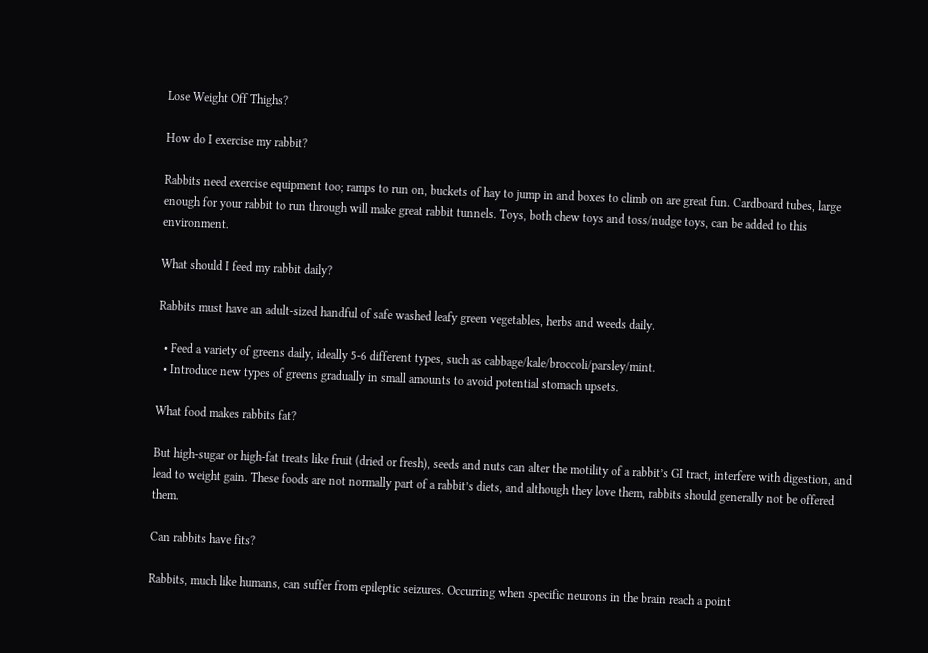Lose Weight Off Thighs?

How do I exercise my rabbit?

Rabbits need exercise equipment too; ramps to run on, buckets of hay to jump in and boxes to climb on are great fun. Cardboard tubes, large enough for your rabbit to run through will make great rabbit tunnels. Toys, both chew toys and toss/nudge toys, can be added to this environment.

What should I feed my rabbit daily?

Rabbits must have an adult-sized handful of safe washed leafy green vegetables, herbs and weeds daily.

  • Feed a variety of greens daily, ideally 5-6 different types, such as cabbage/kale/broccoli/parsley/mint.
  • Introduce new types of greens gradually in small amounts to avoid potential stomach upsets.

What food makes rabbits fat?

But high-sugar or high-fat treats like fruit (dried or fresh), seeds and nuts can alter the motility of a rabbit’s GI tract, interfere with digestion, and lead to weight gain. These foods are not normally part of a rabbit’s diets, and although they love them, rabbits should generally not be offered them.

Can rabbits have fits?

Rabbits, much like humans, can suffer from epileptic seizures. Occurring when specific neurons in the brain reach a point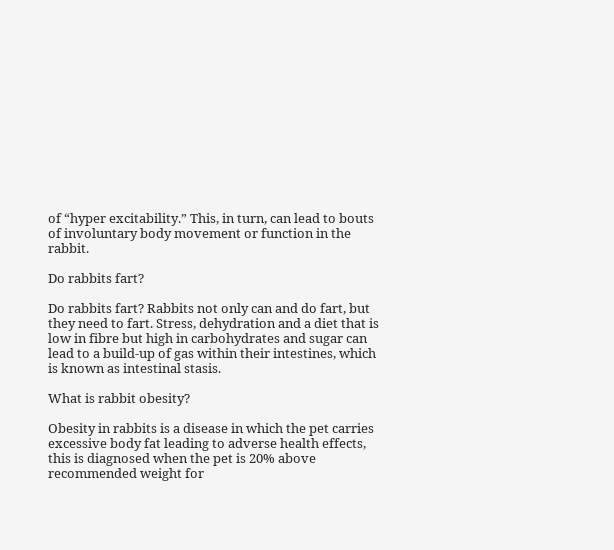of “hyper excitability.” This, in turn, can lead to bouts of involuntary body movement or function in the rabbit.

Do rabbits fart?

Do rabbits fart? Rabbits not only can and do fart, but they need to fart. Stress, dehydration and a diet that is low in fibre but high in carbohydrates and sugar can lead to a build-up of gas within their intestines, which is known as intestinal stasis.

What is rabbit obesity?

Obesity in rabbits is a disease in which the pet carries excessive body fat leading to adverse health effects, this is diagnosed when the pet is 20% above recommended weight for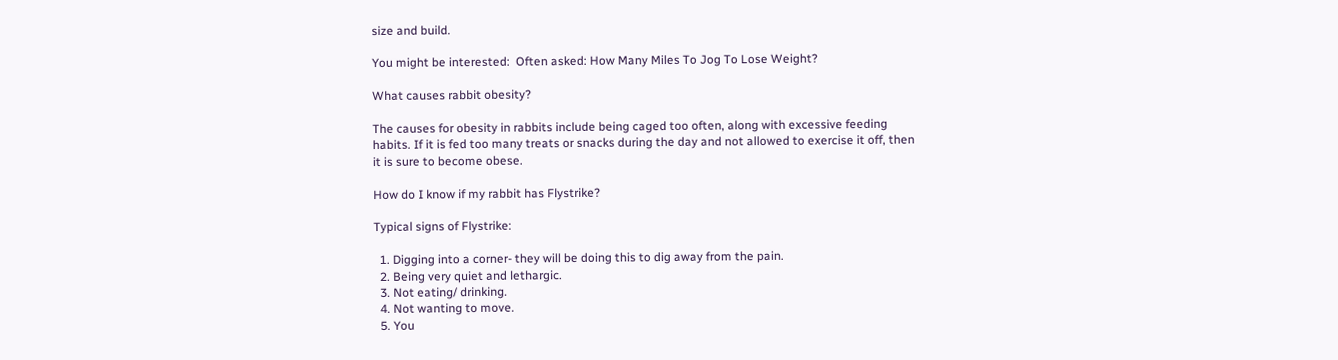size and build.

You might be interested:  Often asked: How Many Miles To Jog To Lose Weight?

What causes rabbit obesity?

The causes for obesity in rabbits include being caged too often, along with excessive feeding habits. If it is fed too many treats or snacks during the day and not allowed to exercise it off, then it is sure to become obese.

How do I know if my rabbit has Flystrike?

Typical signs of Flystrike:

  1. Digging into a corner- they will be doing this to dig away from the pain.
  2. Being very quiet and lethargic.
  3. Not eating/ drinking.
  4. Not wanting to move.
  5. You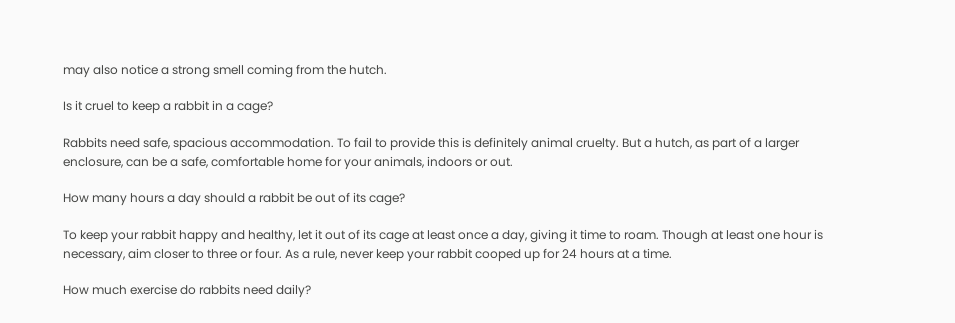may also notice a strong smell coming from the hutch.

Is it cruel to keep a rabbit in a cage?

Rabbits need safe, spacious accommodation. To fail to provide this is definitely animal cruelty. But a hutch, as part of a larger enclosure, can be a safe, comfortable home for your animals, indoors or out.

How many hours a day should a rabbit be out of its cage?

To keep your rabbit happy and healthy, let it out of its cage at least once a day, giving it time to roam. Though at least one hour is necessary, aim closer to three or four. As a rule, never keep your rabbit cooped up for 24 hours at a time.

How much exercise do rabbits need daily?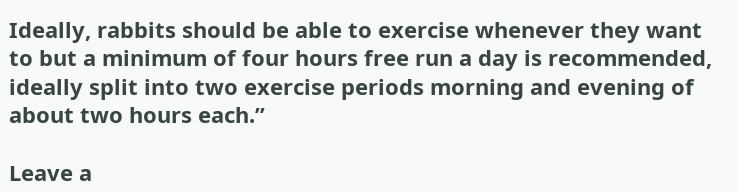Ideally, rabbits should be able to exercise whenever they want to but a minimum of four hours free run a day is recommended, ideally split into two exercise periods morning and evening of about two hours each.”

Leave a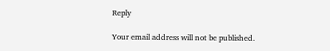Reply

Your email address will not be published.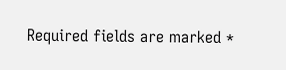Required fields are marked *